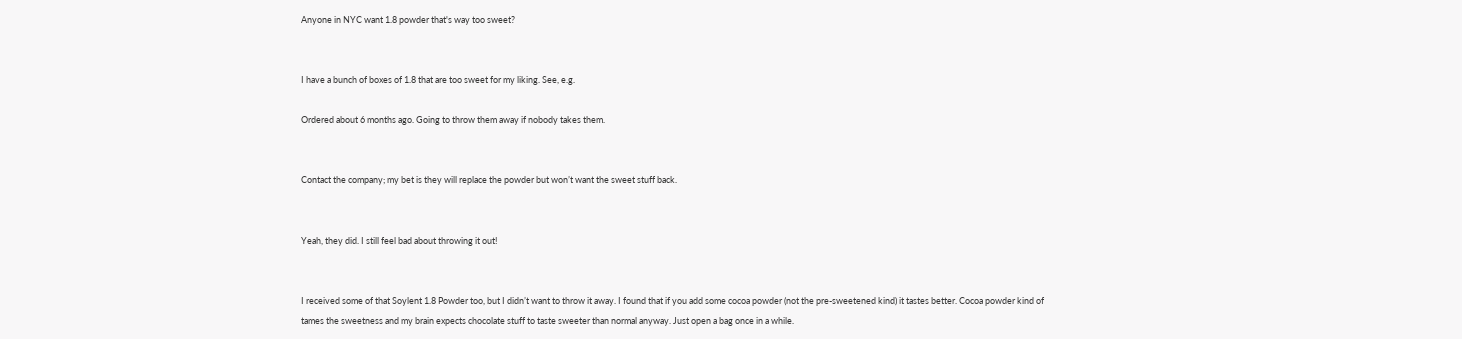Anyone in NYC want 1.8 powder that's way too sweet?


I have a bunch of boxes of 1.8 that are too sweet for my liking. See, e.g.

Ordered about 6 months ago. Going to throw them away if nobody takes them.


Contact the company; my bet is they will replace the powder but won’t want the sweet stuff back.


Yeah, they did. I still feel bad about throwing it out!


I received some of that Soylent 1.8 Powder too, but I didn’t want to throw it away. I found that if you add some cocoa powder (not the pre-sweetened kind) it tastes better. Cocoa powder kind of tames the sweetness and my brain expects chocolate stuff to taste sweeter than normal anyway. Just open a bag once in a while.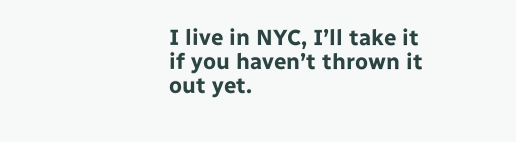I live in NYC, I’ll take it if you haven’t thrown it out yet.